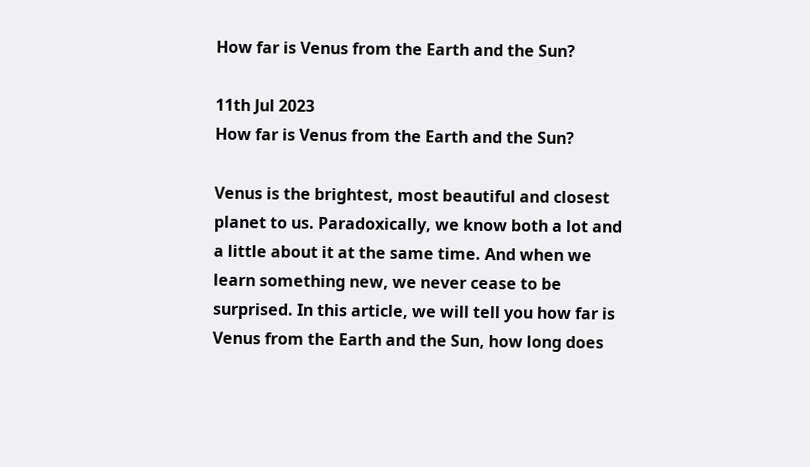How far is Venus from the Earth and the Sun?

11th Jul 2023
How far is Venus from the Earth and the Sun?

Venus is the brightest, most beautiful and closest planet to us. Paradoxically, we know both a lot and a little about it at the same time. And when we learn something new, we never cease to be surprised. In this article, we will tell you how far is Venus from the Earth and the Sun, how long does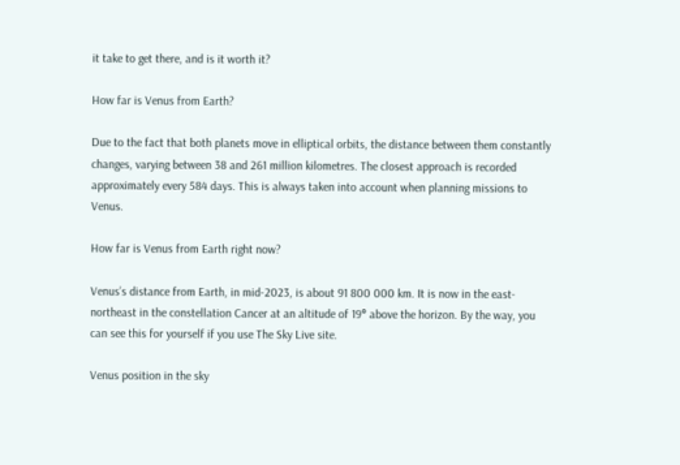it take to get there, and is it worth it?

How far is Venus from Earth?

Due to the fact that both planets move in elliptical orbits, the distance between them constantly changes, varying between 38 and 261 million kilometres. The closest approach is recorded approximately every 584 days. This is always taken into account when planning missions to Venus.

How far is Venus from Earth right now?

Venus’s distance from Earth, in mid-2023, is about 91 800 000 km. It is now in the east-northeast in the constellation Cancer at an altitude of 19° above the horizon. By the way, you can see this for yourself if you use The Sky Live site.

Venus position in the sky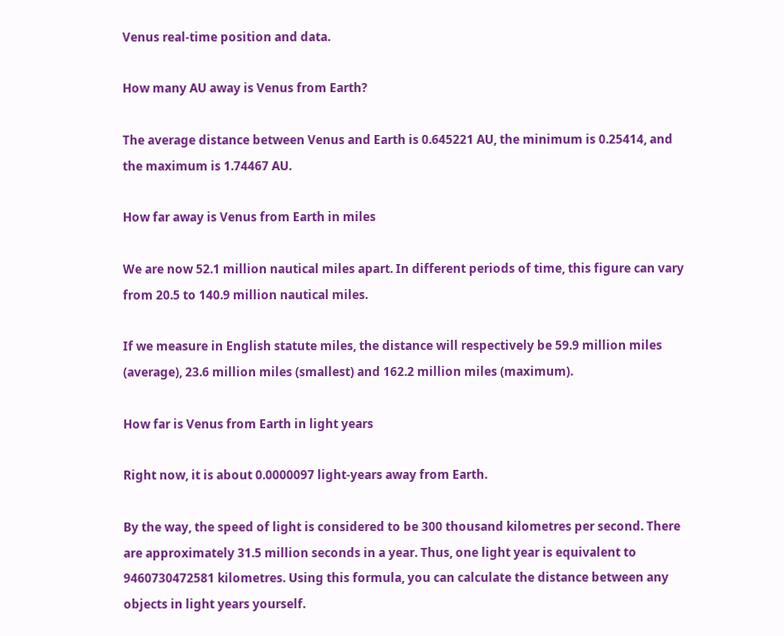Venus real-time position and data.

How many AU away is Venus from Earth?

The average distance between Venus and Earth is 0.645221 AU, the minimum is 0.25414, and the maximum is 1.74467 AU.

How far away is Venus from Earth in miles

We are now 52.1 million nautical miles apart. In different periods of time, this figure can vary from 20.5 to 140.9 million nautical miles.

If we measure in English statute miles, the distance will respectively be 59.9 million miles (average), 23.6 million miles (smallest) and 162.2 million miles (maximum).

How far is Venus from Earth in light years

Right now, it is about 0.0000097 light-years away from Earth.

By the way, the speed of light is considered to be 300 thousand kilometres per second. There are approximately 31.5 million seconds in a year. Thus, one light year is equivalent to 9460730472581 kilometres. Using this formula, you can calculate the distance between any objects in light years yourself.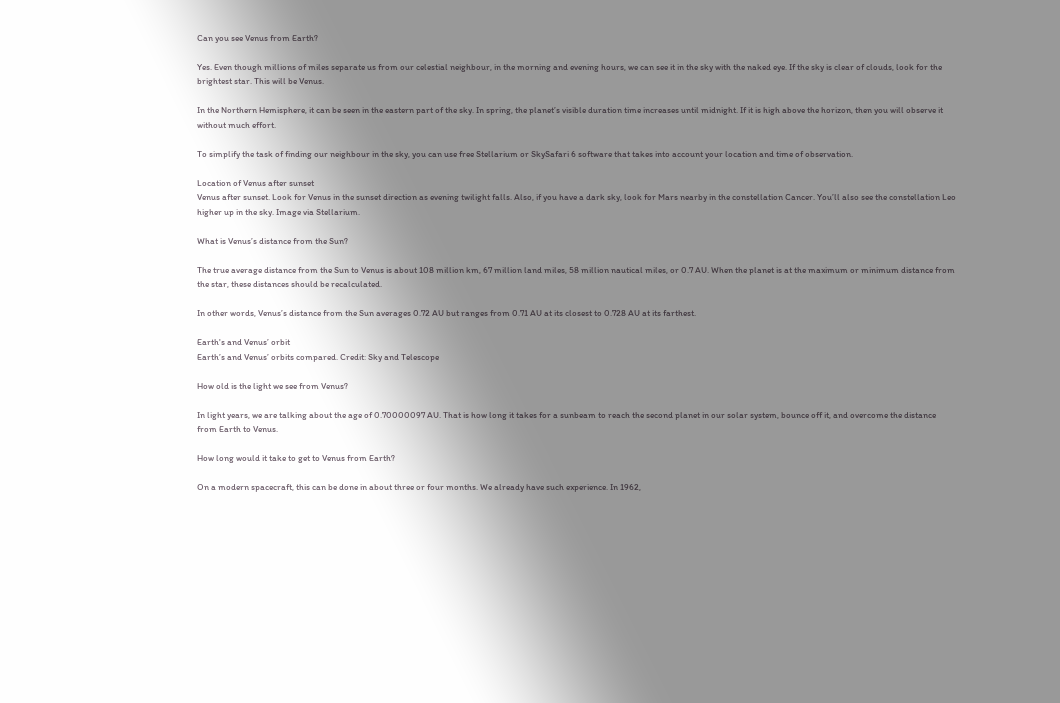Can you see Venus from Earth?

Yes. Even though millions of miles separate us from our celestial neighbour, in the morning and evening hours, we can see it in the sky with the naked eye. If the sky is clear of clouds, look for the brightest star. This will be Venus.

In the Northern Hemisphere, it can be seen in the eastern part of the sky. In spring, the planet’s visible duration time increases until midnight. If it is high above the horizon, then you will observe it without much effort.

To simplify the task of finding our neighbour in the sky, you can use free Stellarium or SkySafari 6 software that takes into account your location and time of observation.

Location of Venus after sunset
Venus after sunset. Look for Venus in the sunset direction as evening twilight falls. Also, if you have a dark sky, look for Mars nearby in the constellation Cancer. You’ll also see the constellation Leo higher up in the sky. Image via Stellarium.

What is Venus’s distance from the Sun?

The true average distance from the Sun to Venus is about 108 million km, 67 million land miles, 58 million nautical miles, or 0.7 AU. When the planet is at the maximum or minimum distance from the star, these distances should be recalculated.

In other words, Venus’s distance from the Sun averages 0.72 AU but ranges from 0.71 AU at its closest to 0.728 AU at its farthest.

Earth's and Venus’ orbit
Earth’s and Venus’ orbits compared. Credit: Sky and Telescope

How old is the light we see from Venus?

In light years, we are talking about the age of 0.70000097 AU. That is how long it takes for a sunbeam to reach the second planet in our solar system, bounce off it, and overcome the distance from Earth to Venus.

How long would it take to get to Venus from Earth?

On a modern spacecraft, this can be done in about three or four months. We already have such experience. In 1962,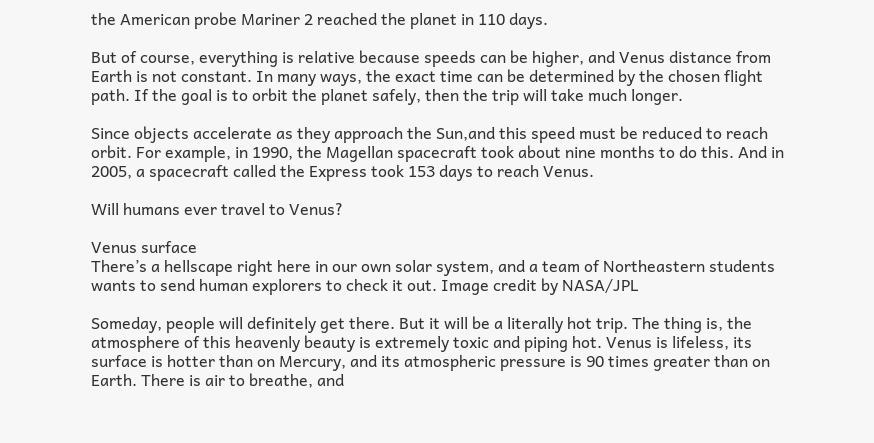the American probe Mariner 2 reached the planet in 110 days.

But of course, everything is relative because speeds can be higher, and Venus distance from Earth is not constant. In many ways, the exact time can be determined by the chosen flight path. If the goal is to orbit the planet safely, then the trip will take much longer.

Since objects accelerate as they approach the Sun,and this speed must be reduced to reach orbit. For example, in 1990, the Magellan spacecraft took about nine months to do this. And in 2005, a spacecraft called the Express took 153 days to reach Venus.

Will humans ever travel to Venus?

Venus surface
There’s a hellscape right here in our own solar system, and a team of Northeastern students wants to send human explorers to check it out. Image credit by NASA/JPL

Someday, people will definitely get there. But it will be a literally hot trip. The thing is, the atmosphere of this heavenly beauty is extremely toxic and piping hot. Venus is lifeless, its surface is hotter than on Mercury, and its atmospheric pressure is 90 times greater than on Earth. There is air to breathe, and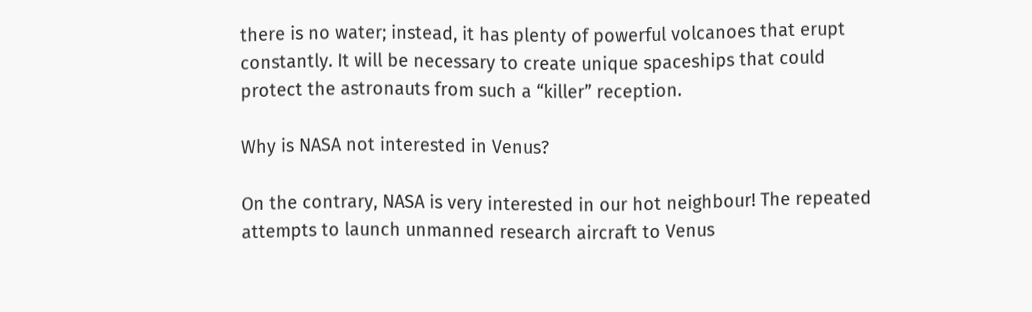there is no water; instead, it has plenty of powerful volcanoes that erupt constantly. It will be necessary to create unique spaceships that could protect the astronauts from such a “killer” reception.

Why is NASA not interested in Venus?

On the contrary, NASA is very interested in our hot neighbour! The repeated attempts to launch unmanned research aircraft to Venus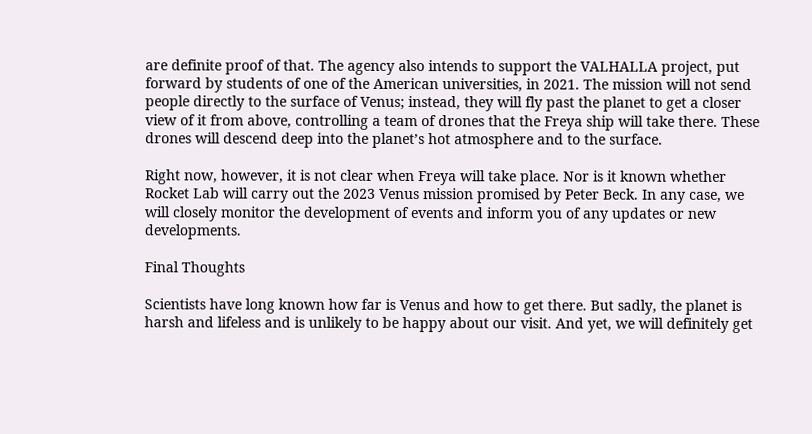are definite proof of that. The agency also intends to support the VALHALLA project, put forward by students of one of the American universities, in 2021. The mission will not send people directly to the surface of Venus; instead, they will fly past the planet to get a closer view of it from above, controlling a team of drones that the Freya ship will take there. These drones will descend deep into the planet’s hot atmosphere and to the surface.

Right now, however, it is not clear when Freya will take place. Nor is it known whether Rocket Lab will carry out the 2023 Venus mission promised by Peter Beck. In any case, we will closely monitor the development of events and inform you of any updates or new developments.

Final Thoughts

Scientists have long known how far is Venus and how to get there. But sadly, the planet is harsh and lifeless and is unlikely to be happy about our visit. And yet, we will definitely get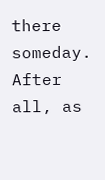there someday. After all, as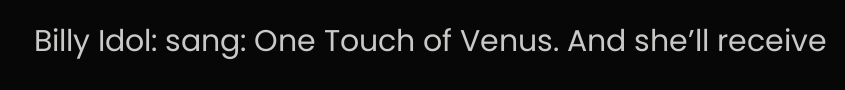Billy Idol: sang: One Touch of Venus. And she’ll receive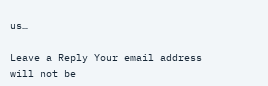us…

Leave a Reply Your email address will not be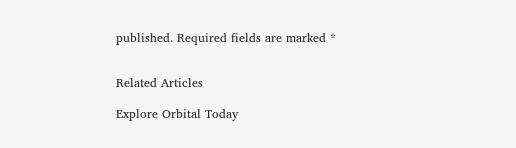published. Required fields are marked *


Related Articles

Explore Orbital Today